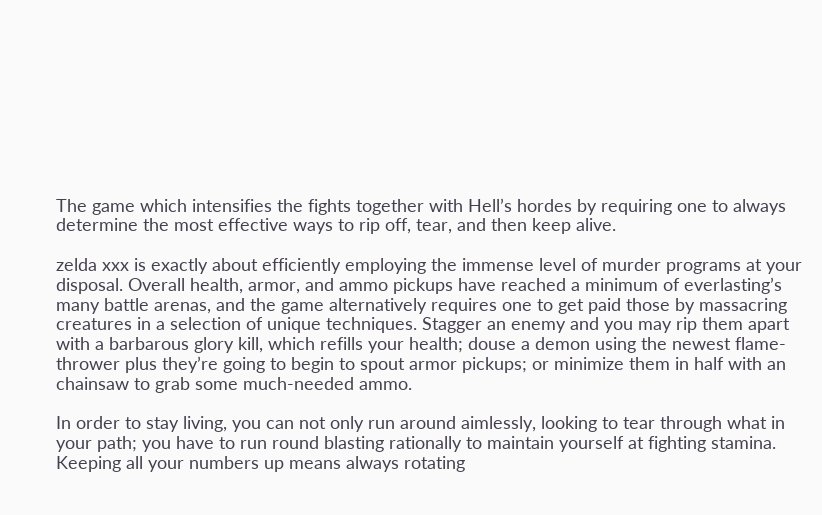The game which intensifies the fights together with Hell’s hordes by requiring one to always determine the most effective ways to rip off, tear, and then keep alive.

zelda xxx is exactly about efficiently employing the immense level of murder programs at your disposal. Overall health, armor, and ammo pickups have reached a minimum of everlasting’s many battle arenas, and the game alternatively requires one to get paid those by massacring creatures in a selection of unique techniques. Stagger an enemy and you may rip them apart with a barbarous glory kill, which refills your health; douse a demon using the newest flame-thrower plus they’re going to begin to spout armor pickups; or minimize them in half with an chainsaw to grab some much-needed ammo.

In order to stay living, you can not only run around aimlessly, looking to tear through what in your path; you have to run round blasting rationally to maintain yourself at fighting stamina. Keeping all your numbers up means always rotating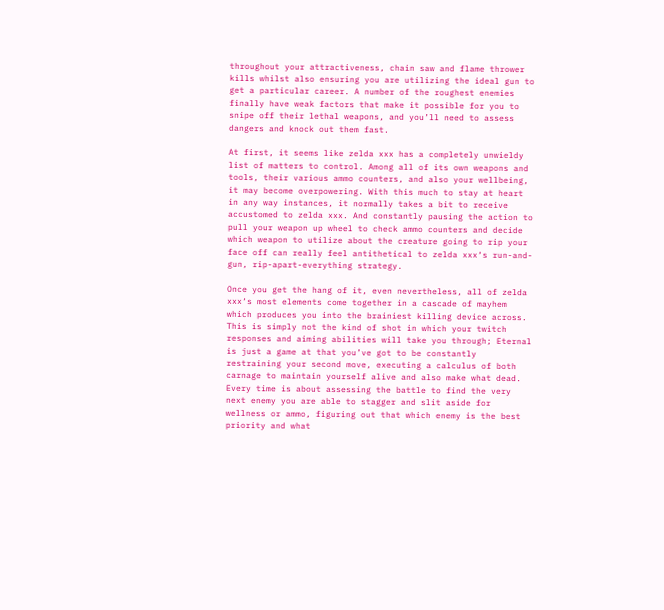throughout your attractiveness, chain saw and flame thrower kills whilst also ensuring you are utilizing the ideal gun to get a particular career. A number of the roughest enemies finally have weak factors that make it possible for you to snipe off their lethal weapons, and you’ll need to assess dangers and knock out them fast.

At first, it seems like zelda xxx has a completely unwieldy list of matters to control. Among all of its own weapons and tools, their various ammo counters, and also your wellbeing, it may become overpowering. With this much to stay at heart in any way instances, it normally takes a bit to receive accustomed to zelda xxx. And constantly pausing the action to pull your weapon up wheel to check ammo counters and decide which weapon to utilize about the creature going to rip your face off can really feel antithetical to zelda xxx‘s run-and-gun, rip-apart-everything strategy.

Once you get the hang of it, even nevertheless, all of zelda xxx‘s most elements come together in a cascade of mayhem which produces you into the brainiest killing device across. This is simply not the kind of shot in which your twitch responses and aiming abilities will take you through; Eternal is just a game at that you’ve got to be constantly restraining your second move, executing a calculus of both carnage to maintain yourself alive and also make what dead. Every time is about assessing the battle to find the very next enemy you are able to stagger and slit aside for wellness or ammo, figuring out that which enemy is the best priority and what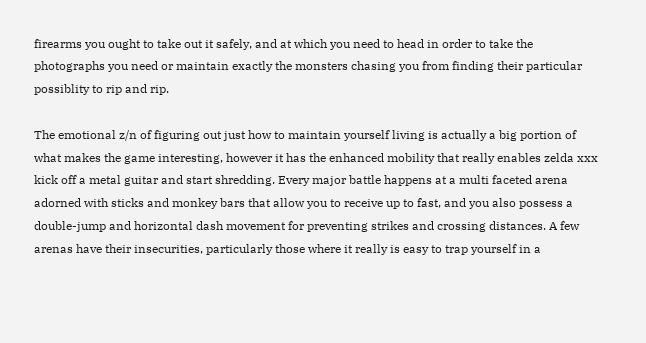firearms you ought to take out it safely, and at which you need to head in order to take the photographs you need or maintain exactly the monsters chasing you from finding their particular possiblity to rip and rip.

The emotional z/n of figuring out just how to maintain yourself living is actually a big portion of what makes the game interesting, however it has the enhanced mobility that really enables zelda xxx kick off a metal guitar and start shredding. Every major battle happens at a multi faceted arena adorned with sticks and monkey bars that allow you to receive up to fast, and you also possess a double-jump and horizontal dash movement for preventing strikes and crossing distances. A few arenas have their insecurities, particularly those where it really is easy to trap yourself in a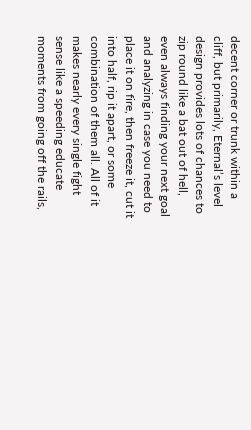decent corner or trunk within a cliff, but primarily, Eternal’s level design provides lots of chances to zip round like a bat out of hell, even always finding your next goal and analyzing in case you need to place it on fire, then freeze it, cut it into half, rip it apart, or some combination of them all. All of it makes nearly every single fight sense like a speeding educate moments from going off the rails,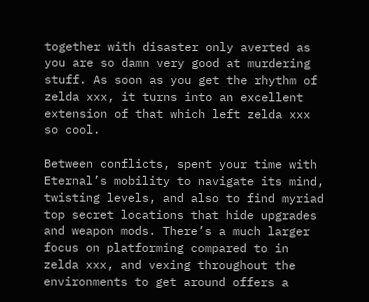together with disaster only averted as you are so damn very good at murdering stuff. As soon as you get the rhythm of zelda xxx, it turns into an excellent extension of that which left zelda xxx so cool.

Between conflicts, spent your time with Eternal’s mobility to navigate its mind, twisting levels, and also to find myriad top secret locations that hide upgrades and weapon mods. There’s a much larger focus on platforming compared to in zelda xxx, and vexing throughout the environments to get around offers a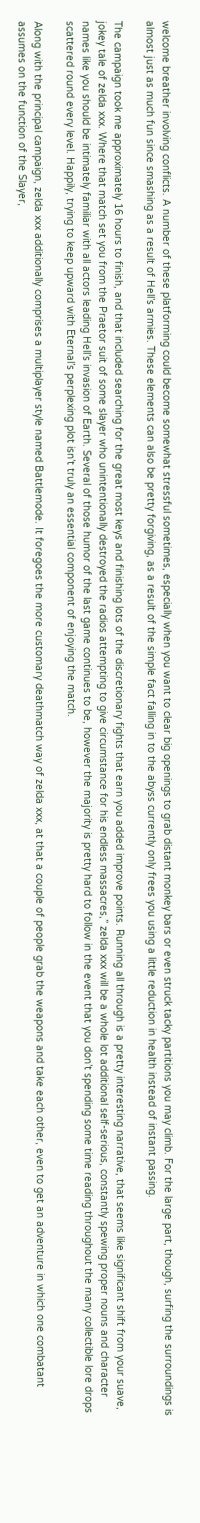welcome breather involving conflicts. A number of these platforming could become somewhat stressful sometimes, especially when you want to clear big openings to grab distant monkey bars or even struck tacky partitions you may climb. For the large part, though, surfing the surroundings is almost just as much fun since smashing as a result of Hell’s armies. These elements can also be pretty forgiving, as a result of the simple fact falling in to the abyss currently only frees you using a little reduction in health instead of instant passing.

The campaign took me approximately 16 hours to finish, and that included searching for the great most keys and finishing lots of the discretionary fights that earn you added improve points. Running all through is a pretty interesting narrative, that seems like significant shift from your suave, jokey tale of zelda xxx. Where that match set you from the Praetor suit of some slayer who unintentionally destroyed the radios attempting to give circumstance for his endless massacres,” zelda xxx will be a whole lot additional self-serious, constantly spewing proper nouns and character names like you should be intimately familiar with all actors leading Hell’s invasion of Earth. Several of those humor of the last game continues to be, however the majority is pretty hard to follow in the event that you don’t spending some time reading throughout the many collectible lore drops scattered round every level. Happily, trying to keep upward with Eternal’s perplexing plot isn’t truly an essential component of enjoying the match.

Along with the principal campaign, zelda xxx additionally comprises a multiplayer style named Battlemode. It foregoes the more customary deathmatch way of zelda xxx, at that a couple of people grab the weapons and take each other, even to get an adventure in which one combatant assumes on the function of the Slayer,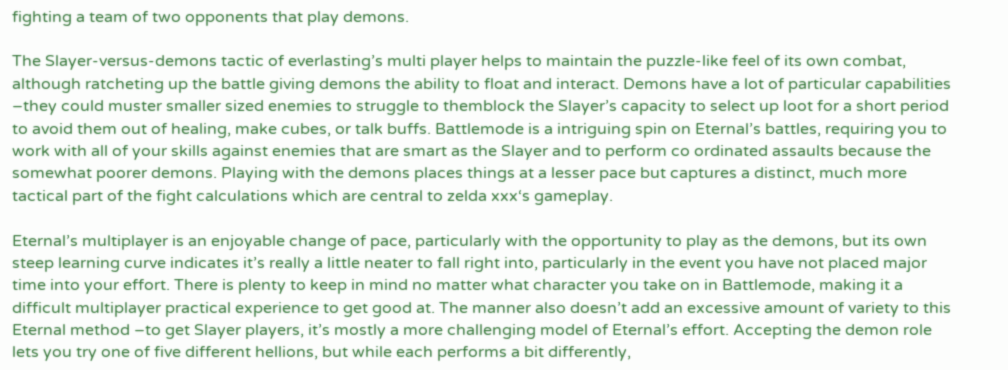fighting a team of two opponents that play demons.

The Slayer-versus-demons tactic of everlasting’s multi player helps to maintain the puzzle-like feel of its own combat, although ratcheting up the battle giving demons the ability to float and interact. Demons have a lot of particular capabilities –they could muster smaller sized enemies to struggle to themblock the Slayer’s capacity to select up loot for a short period to avoid them out of healing, make cubes, or talk buffs. Battlemode is a intriguing spin on Eternal’s battles, requiring you to work with all of your skills against enemies that are smart as the Slayer and to perform co ordinated assaults because the somewhat poorer demons. Playing with the demons places things at a lesser pace but captures a distinct, much more tactical part of the fight calculations which are central to zelda xxx‘s gameplay.

Eternal’s multiplayer is an enjoyable change of pace, particularly with the opportunity to play as the demons, but its own steep learning curve indicates it’s really a little neater to fall right into, particularly in the event you have not placed major time into your effort. There is plenty to keep in mind no matter what character you take on in Battlemode, making it a difficult multiplayer practical experience to get good at. The manner also doesn’t add an excessive amount of variety to this Eternal method –to get Slayer players, it’s mostly a more challenging model of Eternal’s effort. Accepting the demon role lets you try one of five different hellions, but while each performs a bit differently,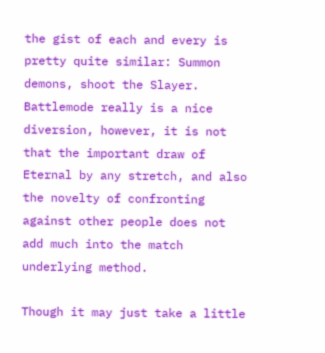the gist of each and every is pretty quite similar: Summon demons, shoot the Slayer. Battlemode really is a nice diversion, however, it is not that the important draw of Eternal by any stretch, and also the novelty of confronting against other people does not add much into the match underlying method.

Though it may just take a little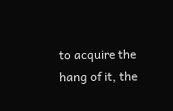to acquire the hang of it, the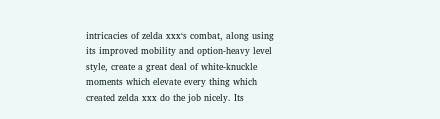intricacies of zelda xxx‘s combat, along using its improved mobility and option-heavy level style, create a great deal of white-knuckle moments which elevate every thing which created zelda xxx do the job nicely. Its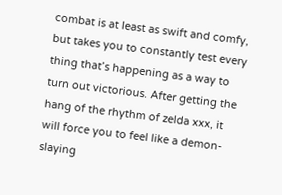combat is at least as swift and comfy, but takes you to constantly test every thing that’s happening as a way to turn out victorious. After getting the hang of the rhythm of zelda xxx, it will force you to feel like a demon-slaying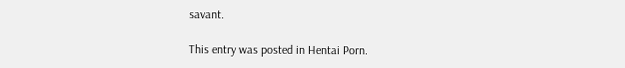savant.

This entry was posted in Hentai Porn.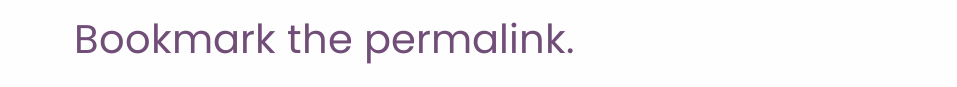Bookmark the permalink.